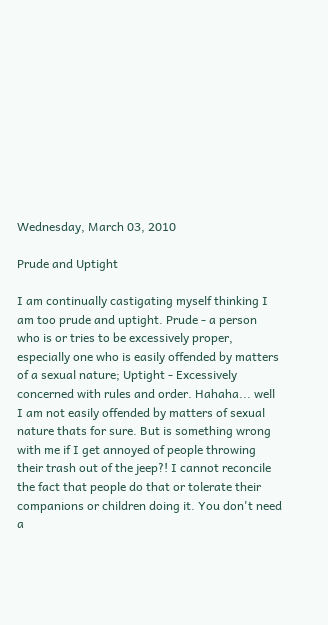Wednesday, March 03, 2010

Prude and Uptight

I am continually castigating myself thinking I am too prude and uptight. Prude - a person who is or tries to be excessively proper, especially one who is easily offended by matters of a sexual nature; Uptight - Excessively concerned with rules and order. Hahaha... well I am not easily offended by matters of sexual nature thats for sure. But is something wrong with me if I get annoyed of people throwing their trash out of the jeep?! I cannot reconcile the fact that people do that or tolerate their companions or children doing it. You don't need a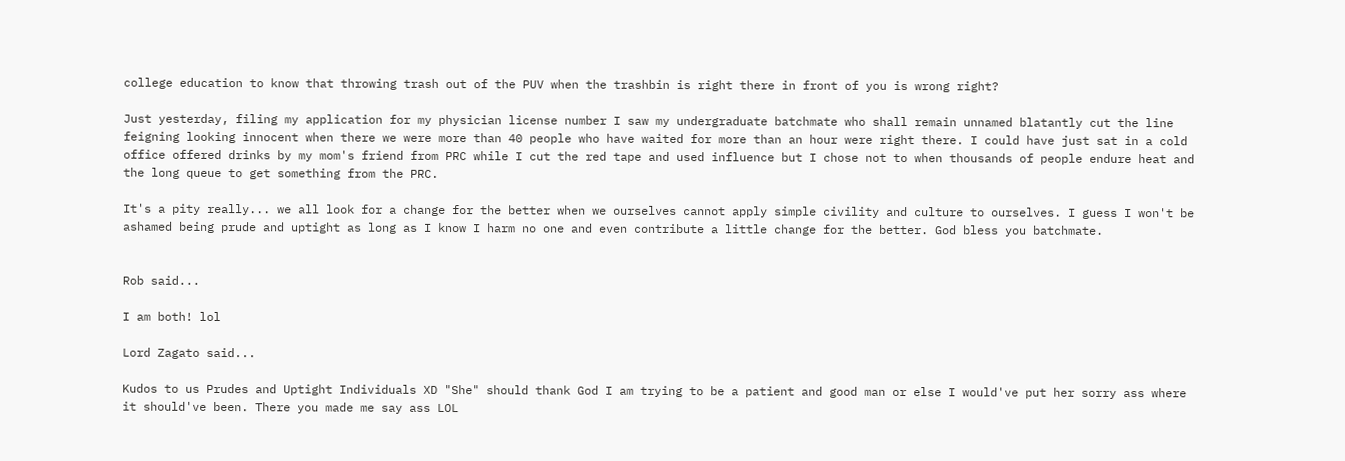college education to know that throwing trash out of the PUV when the trashbin is right there in front of you is wrong right?

Just yesterday, filing my application for my physician license number I saw my undergraduate batchmate who shall remain unnamed blatantly cut the line feigning looking innocent when there we were more than 40 people who have waited for more than an hour were right there. I could have just sat in a cold office offered drinks by my mom's friend from PRC while I cut the red tape and used influence but I chose not to when thousands of people endure heat and the long queue to get something from the PRC.

It's a pity really... we all look for a change for the better when we ourselves cannot apply simple civility and culture to ourselves. I guess I won't be ashamed being prude and uptight as long as I know I harm no one and even contribute a little change for the better. God bless you batchmate.


Rob said...

I am both! lol

Lord Zagato said...

Kudos to us Prudes and Uptight Individuals XD "She" should thank God I am trying to be a patient and good man or else I would've put her sorry ass where it should've been. There you made me say ass LOL